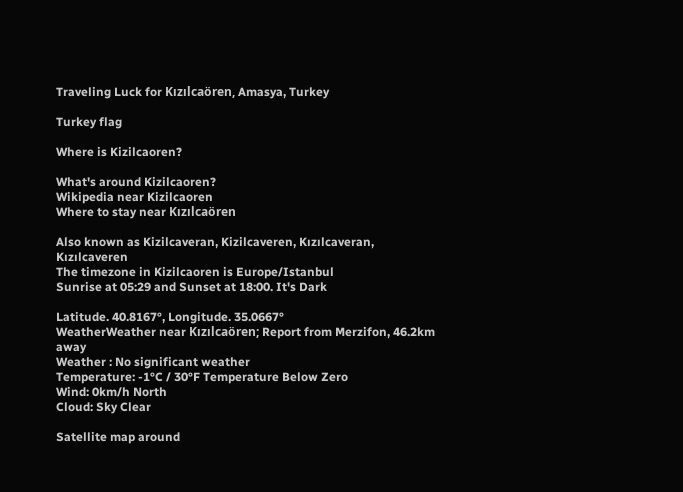Traveling Luck for Kızılcaören, Amasya, Turkey

Turkey flag

Where is Kizilcaoren?

What's around Kizilcaoren?
Wikipedia near Kizilcaoren
Where to stay near Kızılcaören

Also known as Kizilcaveran, Kizilcaveren, Kızılcaveran, Kızılcaveren
The timezone in Kizilcaoren is Europe/Istanbul
Sunrise at 05:29 and Sunset at 18:00. It's Dark

Latitude. 40.8167°, Longitude. 35.0667°
WeatherWeather near Kızılcaören; Report from Merzifon, 46.2km away
Weather : No significant weather
Temperature: -1°C / 30°F Temperature Below Zero
Wind: 0km/h North
Cloud: Sky Clear

Satellite map around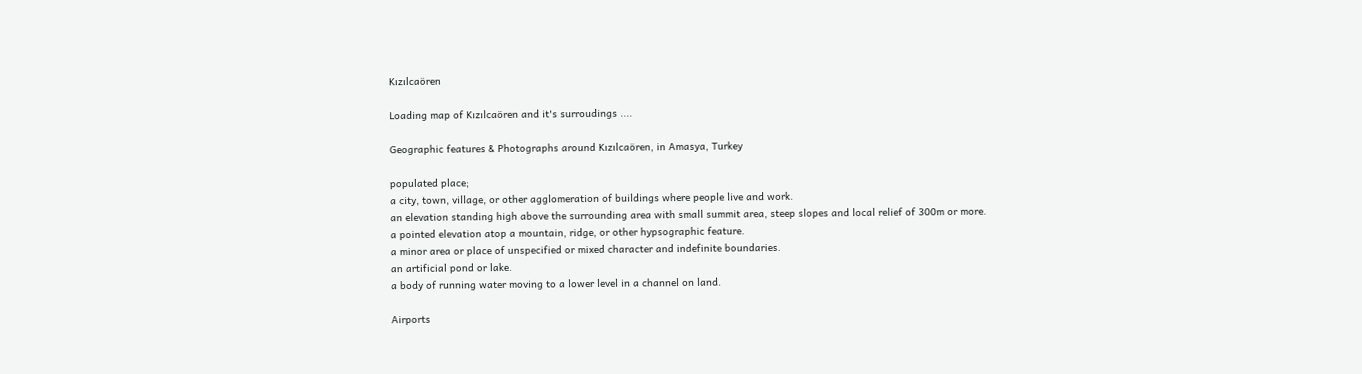Kızılcaören

Loading map of Kızılcaören and it's surroudings ....

Geographic features & Photographs around Kızılcaören, in Amasya, Turkey

populated place;
a city, town, village, or other agglomeration of buildings where people live and work.
an elevation standing high above the surrounding area with small summit area, steep slopes and local relief of 300m or more.
a pointed elevation atop a mountain, ridge, or other hypsographic feature.
a minor area or place of unspecified or mixed character and indefinite boundaries.
an artificial pond or lake.
a body of running water moving to a lower level in a channel on land.

Airports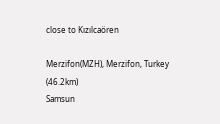close to Kızılcaören

Merzifon(MZH), Merzifon, Turkey (46.2km)
Samsun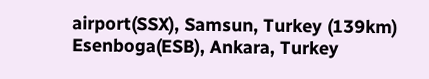airport(SSX), Samsun, Turkey (139km)
Esenboga(ESB), Ankara, Turkey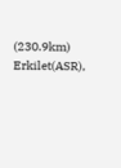(230.9km)
Erkilet(ASR),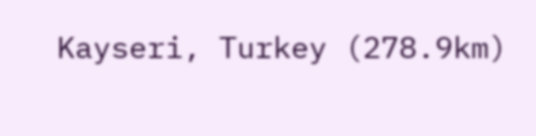Kayseri, Turkey (278.9km)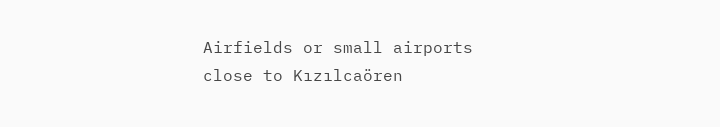Airfields or small airports close to Kızılcaören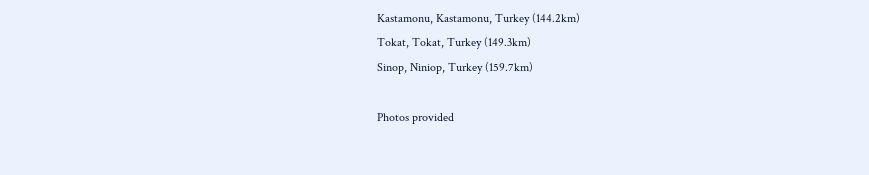Kastamonu, Kastamonu, Turkey (144.2km)
Tokat, Tokat, Turkey (149.3km)
Sinop, Niniop, Turkey (159.7km)

Photos provided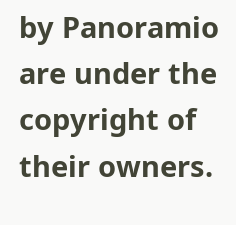by Panoramio are under the copyright of their owners.